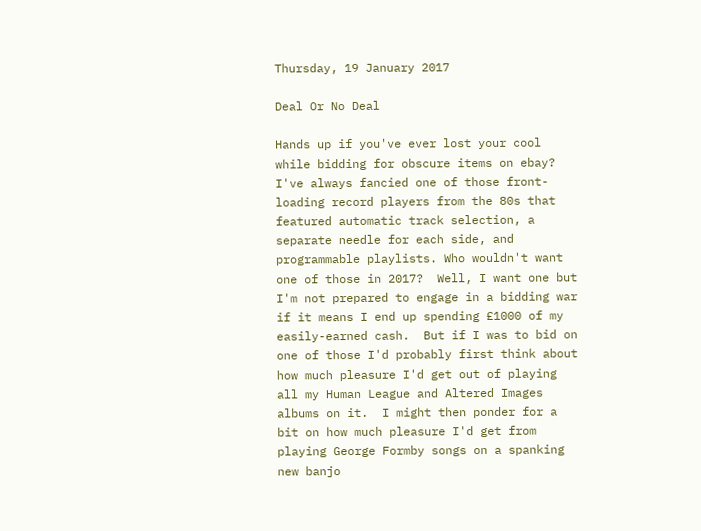Thursday, 19 January 2017

Deal Or No Deal

Hands up if you've ever lost your cool while bidding for obscure items on ebay?  I've always fancied one of those front-loading record players from the 80s that featured automatic track selection, a separate needle for each side, and programmable playlists. Who wouldn't want one of those in 2017?  Well, I want one but I'm not prepared to engage in a bidding war if it means I end up spending £1000 of my easily-earned cash.  But if I was to bid on one of those I'd probably first think about how much pleasure I'd get out of playing all my Human League and Altered Images albums on it.  I might then ponder for a bit on how much pleasure I'd get from playing George Formby songs on a spanking new banjo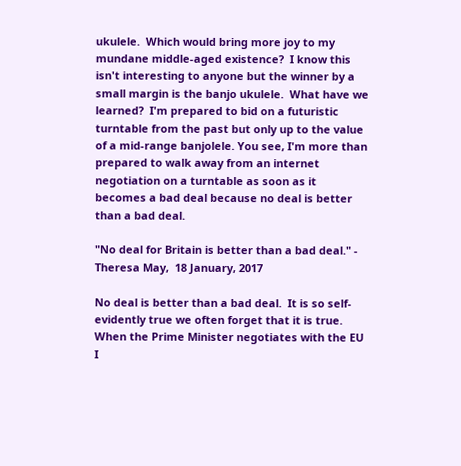ukulele.  Which would bring more joy to my mundane middle-aged existence?  I know this isn't interesting to anyone but the winner by a small margin is the banjo ukulele.  What have we learned?  I'm prepared to bid on a futuristic turntable from the past but only up to the value of a mid-range banjolele. You see, I'm more than prepared to walk away from an internet negotiation on a turntable as soon as it becomes a bad deal because no deal is better than a bad deal.

"No deal for Britain is better than a bad deal." - Theresa May,  18 January, 2017

No deal is better than a bad deal.  It is so self-evidently true we often forget that it is true. When the Prime Minister negotiates with the EU I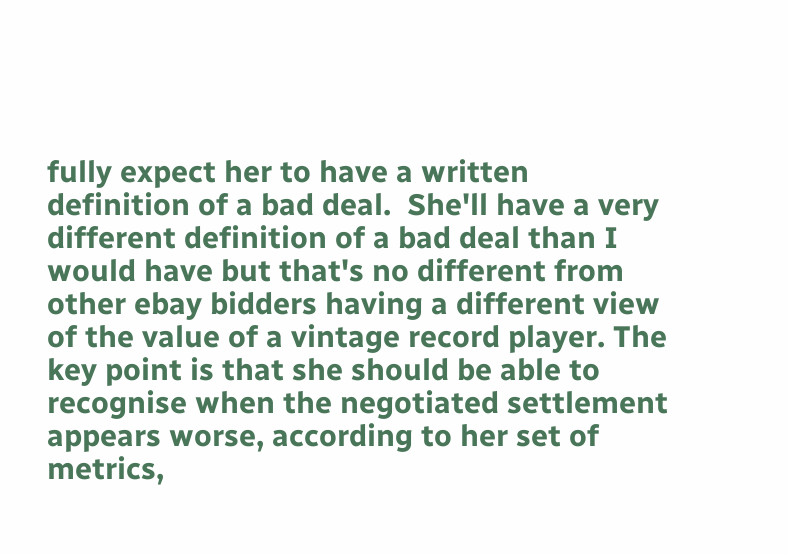fully expect her to have a written definition of a bad deal.  She'll have a very different definition of a bad deal than I would have but that's no different from other ebay bidders having a different view of the value of a vintage record player. The key point is that she should be able to recognise when the negotiated settlement appears worse, according to her set of metrics,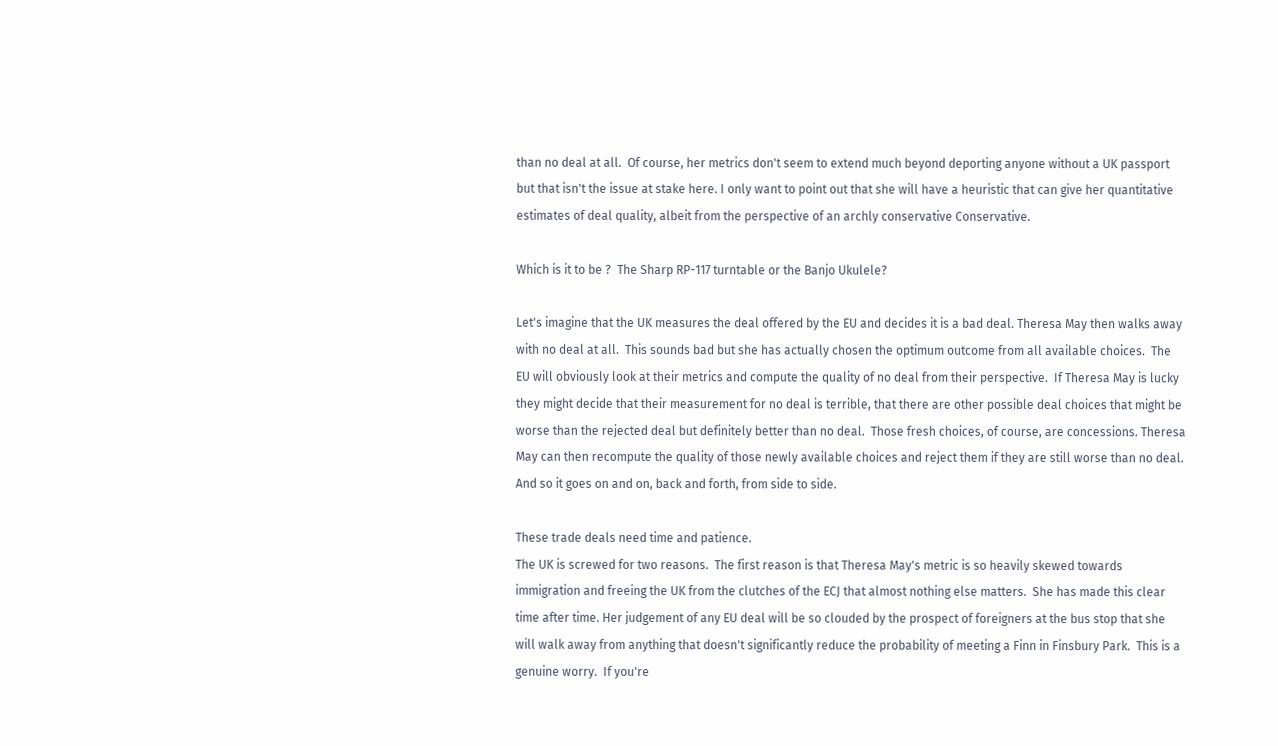than no deal at all.  Of course, her metrics don't seem to extend much beyond deporting anyone without a UK passport but that isn't the issue at stake here. I only want to point out that she will have a heuristic that can give her quantitative estimates of deal quality, albeit from the perspective of an archly conservative Conservative.

Which is it to be ?  The Sharp RP-117 turntable or the Banjo Ukulele?

Let's imagine that the UK measures the deal offered by the EU and decides it is a bad deal. Theresa May then walks away with no deal at all.  This sounds bad but she has actually chosen the optimum outcome from all available choices.  The EU will obviously look at their metrics and compute the quality of no deal from their perspective.  If Theresa May is lucky they might decide that their measurement for no deal is terrible, that there are other possible deal choices that might be worse than the rejected deal but definitely better than no deal.  Those fresh choices, of course, are concessions. Theresa May can then recompute the quality of those newly available choices and reject them if they are still worse than no deal.  And so it goes on and on, back and forth, from side to side.

These trade deals need time and patience.
The UK is screwed for two reasons.  The first reason is that Theresa May's metric is so heavily skewed towards immigration and freeing the UK from the clutches of the ECJ that almost nothing else matters.  She has made this clear time after time. Her judgement of any EU deal will be so clouded by the prospect of foreigners at the bus stop that she will walk away from anything that doesn't significantly reduce the probability of meeting a Finn in Finsbury Park.  This is a genuine worry.  If you're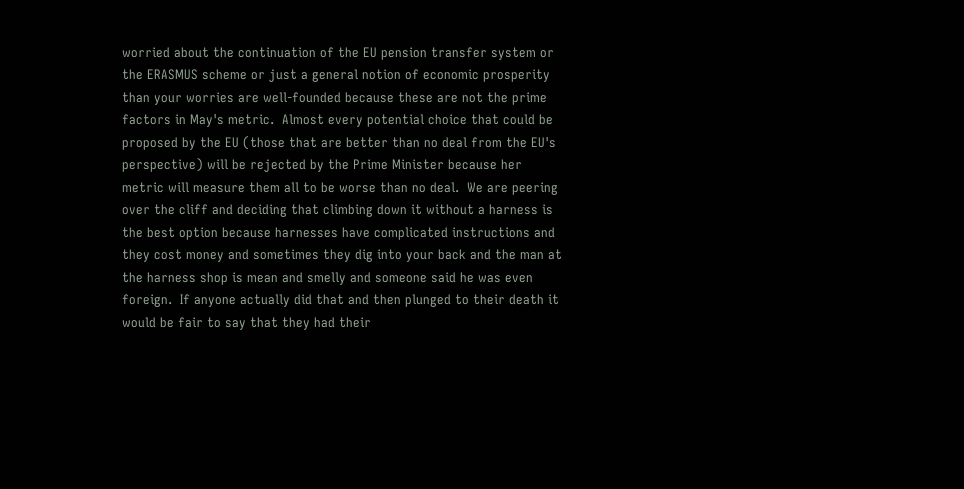worried about the continuation of the EU pension transfer system or the ERASMUS scheme or just a general notion of economic prosperity than your worries are well-founded because these are not the prime factors in May's metric.  Almost every potential choice that could be proposed by the EU (those that are better than no deal from the EU's perspective) will be rejected by the Prime Minister because her metric will measure them all to be worse than no deal.  We are peering over the cliff and deciding that climbing down it without a harness is the best option because harnesses have complicated instructions and they cost money and sometimes they dig into your back and the man at the harness shop is mean and smelly and someone said he was even foreign.  If anyone actually did that and then plunged to their death it would be fair to say that they had their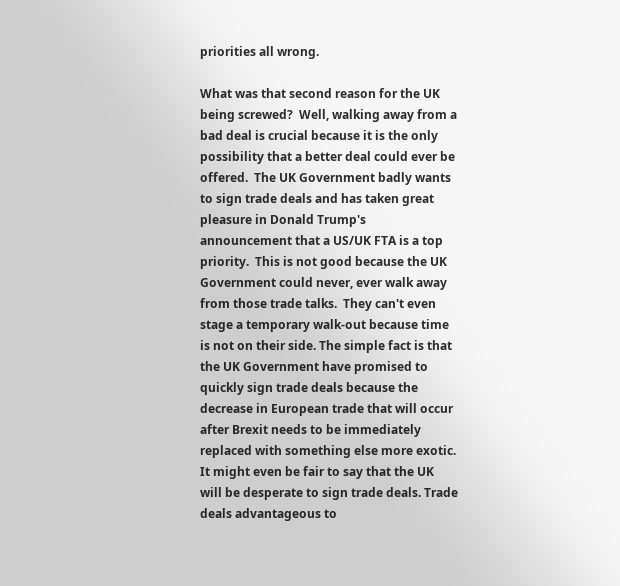priorities all wrong.

What was that second reason for the UK being screwed?  Well, walking away from a bad deal is crucial because it is the only possibility that a better deal could ever be offered.  The UK Government badly wants to sign trade deals and has taken great pleasure in Donald Trump's announcement that a US/UK FTA is a top priority.  This is not good because the UK Government could never, ever walk away from those trade talks.  They can't even stage a temporary walk-out because time is not on their side. The simple fact is that the UK Government have promised to quickly sign trade deals because the decrease in European trade that will occur after Brexit needs to be immediately replaced with something else more exotic.  It might even be fair to say that the UK will be desperate to sign trade deals. Trade deals advantageous to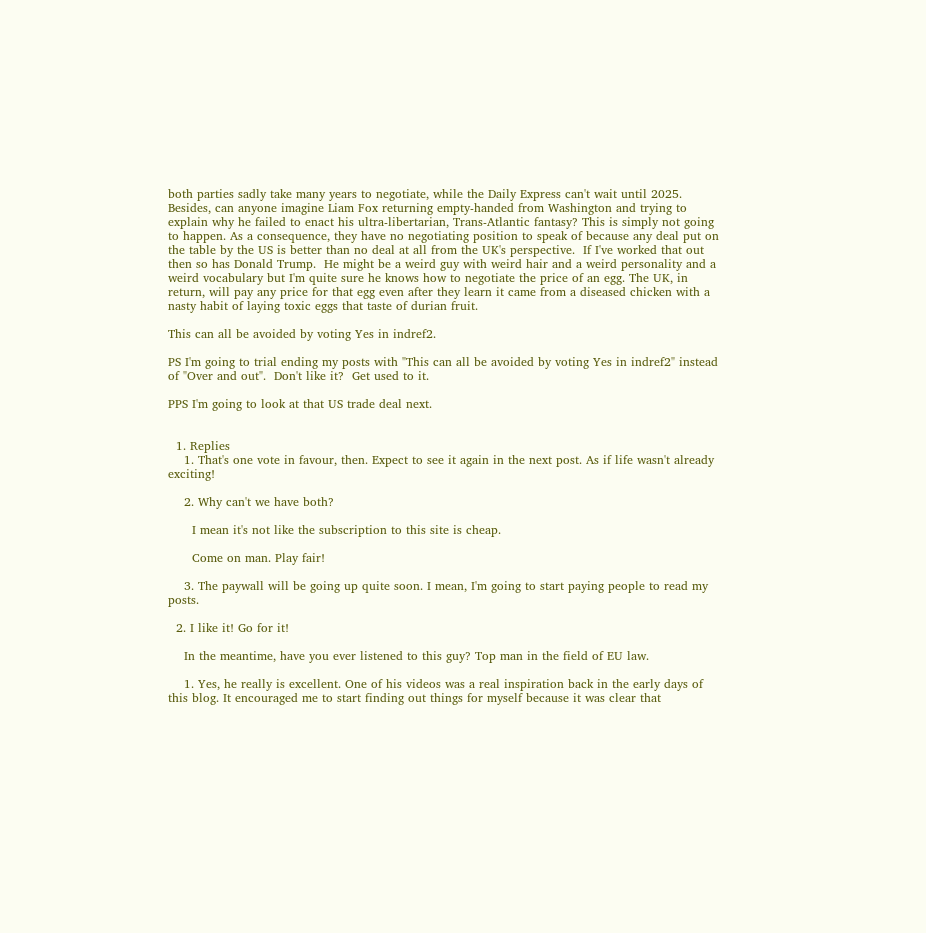both parties sadly take many years to negotiate, while the Daily Express can't wait until 2025. Besides, can anyone imagine Liam Fox returning empty-handed from Washington and trying to explain why he failed to enact his ultra-libertarian, Trans-Atlantic fantasy? This is simply not going to happen. As a consequence, they have no negotiating position to speak of because any deal put on the table by the US is better than no deal at all from the UK's perspective.  If I've worked that out then so has Donald Trump.  He might be a weird guy with weird hair and a weird personality and a weird vocabulary but I'm quite sure he knows how to negotiate the price of an egg. The UK, in return, will pay any price for that egg even after they learn it came from a diseased chicken with a nasty habit of laying toxic eggs that taste of durian fruit.

This can all be avoided by voting Yes in indref2.

PS I'm going to trial ending my posts with "This can all be avoided by voting Yes in indref2" instead of "Over and out".  Don't like it?  Get used to it.

PPS I'm going to look at that US trade deal next.


  1. Replies
    1. That's one vote in favour, then. Expect to see it again in the next post. As if life wasn't already exciting!

    2. Why can't we have both?

      I mean it's not like the subscription to this site is cheap.

      Come on man. Play fair!

    3. The paywall will be going up quite soon. I mean, I'm going to start paying people to read my posts.

  2. I like it! Go for it!

    In the meantime, have you ever listened to this guy? Top man in the field of EU law.

    1. Yes, he really is excellent. One of his videos was a real inspiration back in the early days of this blog. It encouraged me to start finding out things for myself because it was clear that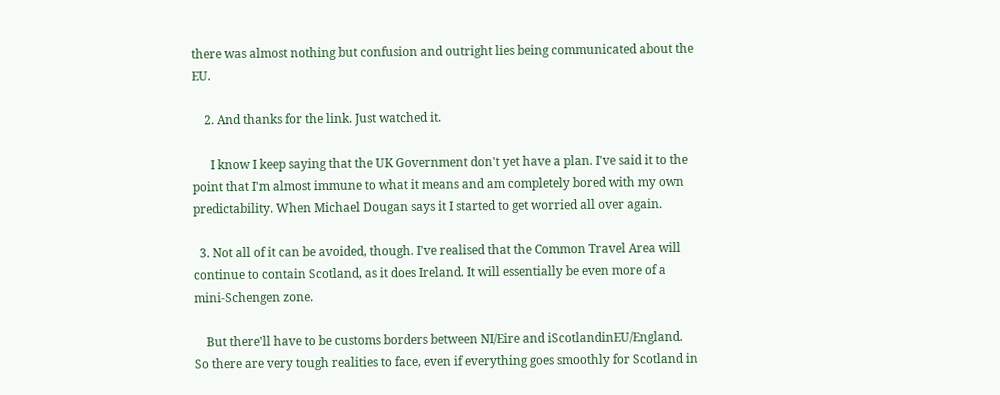there was almost nothing but confusion and outright lies being communicated about the EU.

    2. And thanks for the link. Just watched it.

      I know I keep saying that the UK Government don't yet have a plan. I've said it to the point that I'm almost immune to what it means and am completely bored with my own predictability. When Michael Dougan says it I started to get worried all over again.

  3. Not all of it can be avoided, though. I've realised that the Common Travel Area will continue to contain Scotland, as it does Ireland. It will essentially be even more of a mini-Schengen zone.

    But there'll have to be customs borders between NI/Eire and iScotlandinEU/England. So there are very tough realities to face, even if everything goes smoothly for Scotland in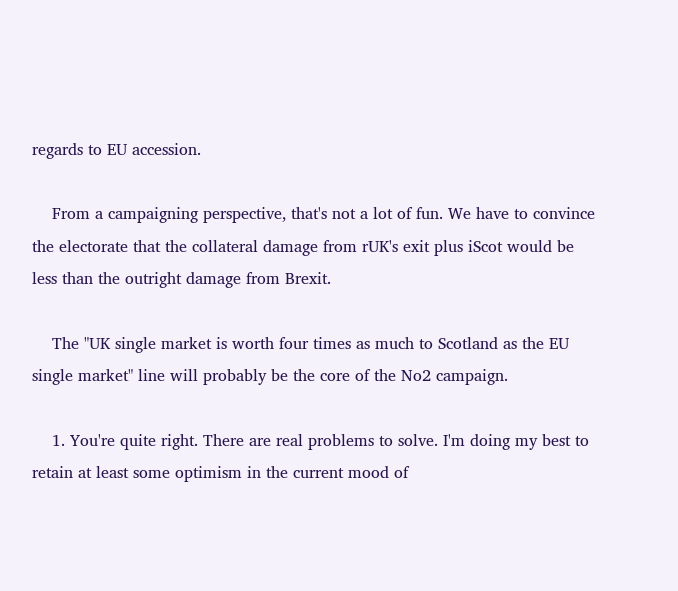regards to EU accession.

    From a campaigning perspective, that's not a lot of fun. We have to convince the electorate that the collateral damage from rUK's exit plus iScot would be less than the outright damage from Brexit.

    The "UK single market is worth four times as much to Scotland as the EU single market" line will probably be the core of the No2 campaign.

    1. You're quite right. There are real problems to solve. I'm doing my best to retain at least some optimism in the current mood of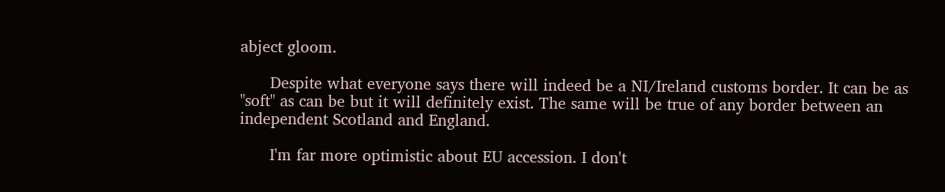abject gloom.

      Despite what everyone says there will indeed be a NI/Ireland customs border. It can be as "soft" as can be but it will definitely exist. The same will be true of any border between an independent Scotland and England.

      I'm far more optimistic about EU accession. I don't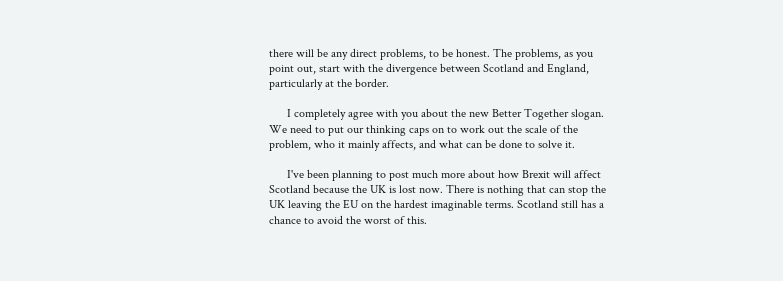there will be any direct problems, to be honest. The problems, as you point out, start with the divergence between Scotland and England, particularly at the border.

      I completely agree with you about the new Better Together slogan. We need to put our thinking caps on to work out the scale of the problem, who it mainly affects, and what can be done to solve it.

      I've been planning to post much more about how Brexit will affect Scotland because the UK is lost now. There is nothing that can stop the UK leaving the EU on the hardest imaginable terms. Scotland still has a chance to avoid the worst of this.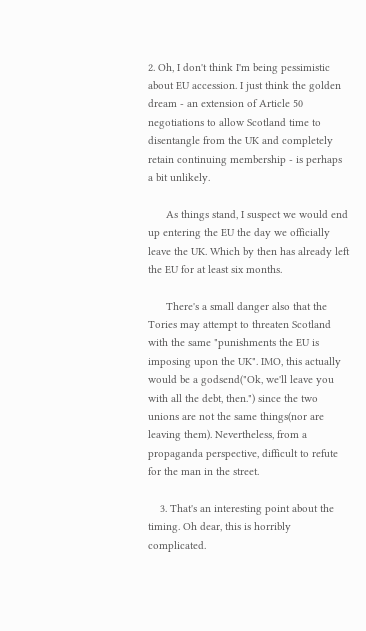2. Oh, I don't think I'm being pessimistic about EU accession. I just think the golden dream - an extension of Article 50 negotiations to allow Scotland time to disentangle from the UK and completely retain continuing membership - is perhaps a bit unlikely.

      As things stand, I suspect we would end up entering the EU the day we officially leave the UK. Which by then has already left the EU for at least six months.

      There's a small danger also that the Tories may attempt to threaten Scotland with the same "punishments the EU is imposing upon the UK". IMO, this actually would be a godsend("Ok, we'll leave you with all the debt, then.") since the two unions are not the same things(nor are leaving them). Nevertheless, from a propaganda perspective, difficult to refute for the man in the street.

    3. That's an interesting point about the timing. Oh dear, this is horribly complicated.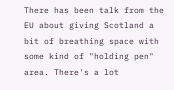There has been talk from the EU about giving Scotland a bit of breathing space with some kind of "holding pen" area. There's a lot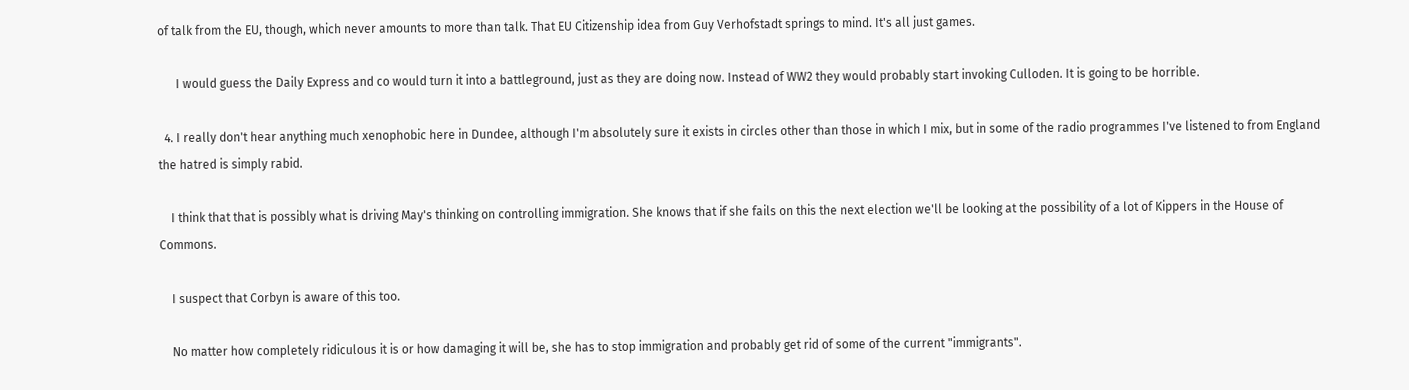of talk from the EU, though, which never amounts to more than talk. That EU Citizenship idea from Guy Verhofstadt springs to mind. It's all just games.

      I would guess the Daily Express and co would turn it into a battleground, just as they are doing now. Instead of WW2 they would probably start invoking Culloden. It is going to be horrible.

  4. I really don't hear anything much xenophobic here in Dundee, although I'm absolutely sure it exists in circles other than those in which I mix, but in some of the radio programmes I've listened to from England the hatred is simply rabid.

    I think that that is possibly what is driving May's thinking on controlling immigration. She knows that if she fails on this the next election we'll be looking at the possibility of a lot of Kippers in the House of Commons.

    I suspect that Corbyn is aware of this too.

    No matter how completely ridiculous it is or how damaging it will be, she has to stop immigration and probably get rid of some of the current "immigrants".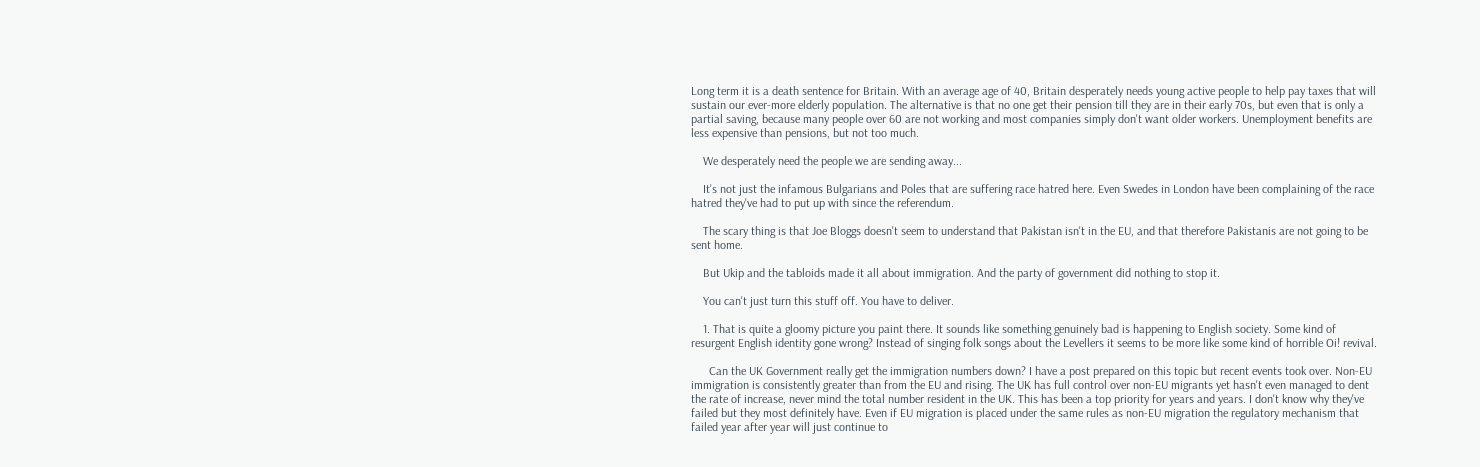Long term it is a death sentence for Britain. With an average age of 40, Britain desperately needs young active people to help pay taxes that will sustain our ever-more elderly population. The alternative is that no one get their pension till they are in their early 70s, but even that is only a partial saving, because many people over 60 are not working and most companies simply don't want older workers. Unemployment benefits are less expensive than pensions, but not too much.

    We desperately need the people we are sending away...

    It's not just the infamous Bulgarians and Poles that are suffering race hatred here. Even Swedes in London have been complaining of the race hatred they've had to put up with since the referendum.

    The scary thing is that Joe Bloggs doesn't seem to understand that Pakistan isn't in the EU, and that therefore Pakistanis are not going to be sent home.

    But Ukip and the tabloids made it all about immigration. And the party of government did nothing to stop it.

    You can't just turn this stuff off. You have to deliver.

    1. That is quite a gloomy picture you paint there. It sounds like something genuinely bad is happening to English society. Some kind of resurgent English identity gone wrong? Instead of singing folk songs about the Levellers it seems to be more like some kind of horrible Oi! revival.

      Can the UK Government really get the immigration numbers down? I have a post prepared on this topic but recent events took over. Non-EU immigration is consistently greater than from the EU and rising. The UK has full control over non-EU migrants yet hasn't even managed to dent the rate of increase, never mind the total number resident in the UK. This has been a top priority for years and years. I don't know why they've failed but they most definitely have. Even if EU migration is placed under the same rules as non-EU migration the regulatory mechanism that failed year after year will just continue to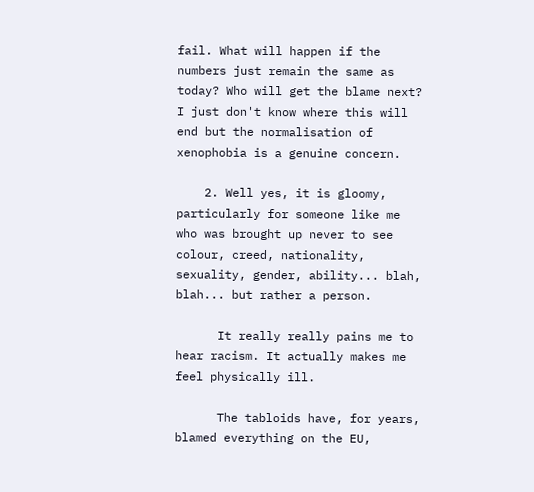fail. What will happen if the numbers just remain the same as today? Who will get the blame next? I just don't know where this will end but the normalisation of xenophobia is a genuine concern.

    2. Well yes, it is gloomy, particularly for someone like me who was brought up never to see colour, creed, nationality, sexuality, gender, ability... blah, blah... but rather a person.

      It really really pains me to hear racism. It actually makes me feel physically ill.

      The tabloids have, for years, blamed everything on the EU,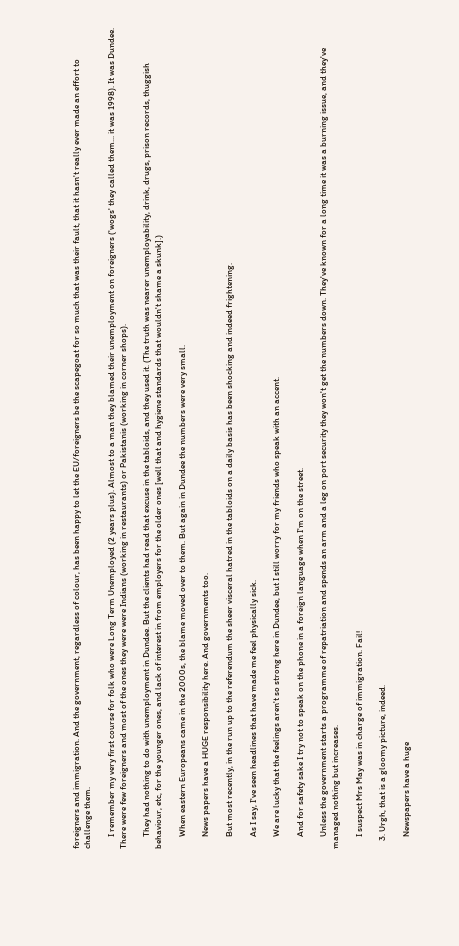foreigners and immigration. And the government, regardless of colour, has been happy to let the EU/foreigners be the scapegoat for so much that was their fault, that it hasn't really ever made an effort to challenge them.

      I remember my very first course for folk who were Long Term Unemployed (2 years plus). Almost to a man they blamed their unemployment on foreigners ('wogs' they called them... it was 1998). It was Dundee. There were few foreigners and most of the ones they were were Indians (working in restaurants) or Pakistanis (working in corner shops).

      They had nothing to do with unemployment in Dundee. But the clients had read that excuse in the tabloids, and they used it. (The truth was nearer unemployability, drink, drugs, prison records, thuggish behaviour, etc, for the younger ones, and lack of interest in from employers for the older ones [well that and hygiene standards that wouldn't shame a skunk].)

      When eastern Europeans came in the 2000s, the blame moved over to them. But again in Dundee the numbers were very small.

      News papers have a HUGE responsibility here. And governments too.

      But most recently, in the run up to the referendum the sheer visceral hatred in the tabloids on a daily basis has been shocking and indeed frightening.

      As I say, I've seen headlines that have made me feel physically sick.

      We are lucky that the feelings aren't so strong here in Dundee, but I still worry for my friends who speak with an accent.

      And for safety sake I try not to speak on the phone in a foreign language when I'm on the street.

      Unless the government starts a programme of repatriation and spends an arm and a leg on port security they won't get the numbers down. They've known for a long time it was a burning issue, and they've managed nothing but increases.

      I suspect Mrs May was in charge of immigration. Fail!

    3. Urgh, that is a gloomy picture, indeed.

      Newspapers have a huge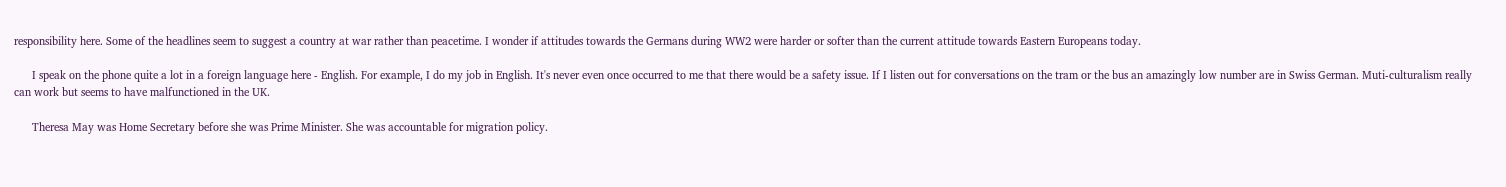responsibility here. Some of the headlines seem to suggest a country at war rather than peacetime. I wonder if attitudes towards the Germans during WW2 were harder or softer than the current attitude towards Eastern Europeans today.

      I speak on the phone quite a lot in a foreign language here - English. For example, I do my job in English. It's never even once occurred to me that there would be a safety issue. If I listen out for conversations on the tram or the bus an amazingly low number are in Swiss German. Muti-culturalism really can work but seems to have malfunctioned in the UK.

      Theresa May was Home Secretary before she was Prime Minister. She was accountable for migration policy.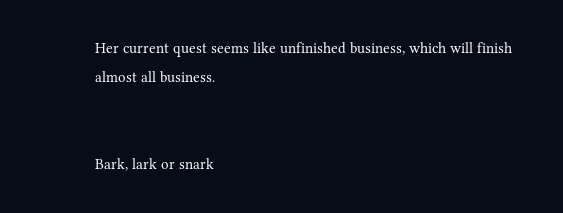Her current quest seems like unfinished business, which will finish almost all business.


Bark, lark or snark